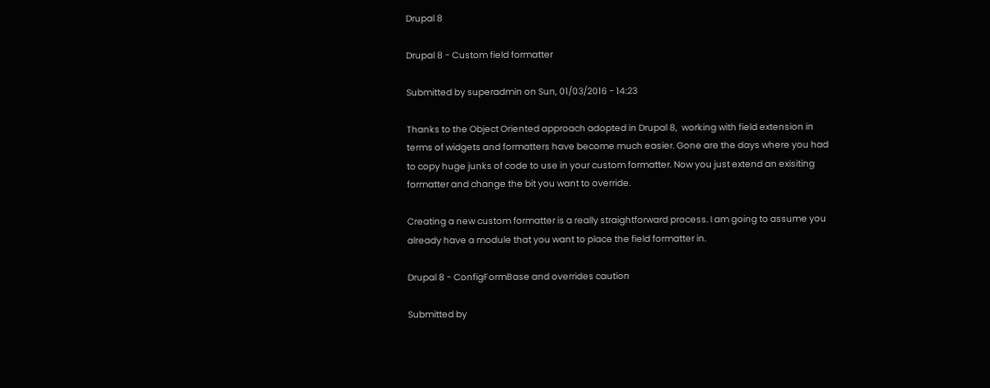Drupal 8

Drupal 8 - Custom field formatter

Submitted by superadmin on Sun, 01/03/2016 - 14:23

Thanks to the Object Oriented approach adopted in Drupal 8,  working with field extension in terms of widgets and formatters have become much easier. Gone are the days where you had to copy huge junks of code to use in your custom formatter. Now you just extend an exisiting formatter and change the bit you want to override.

Creating a new custom formatter is a really straightforward process. I am going to assume you already have a module that you want to place the field formatter in.

Drupal 8 - ConfigFormBase and overrides caution

Submitted by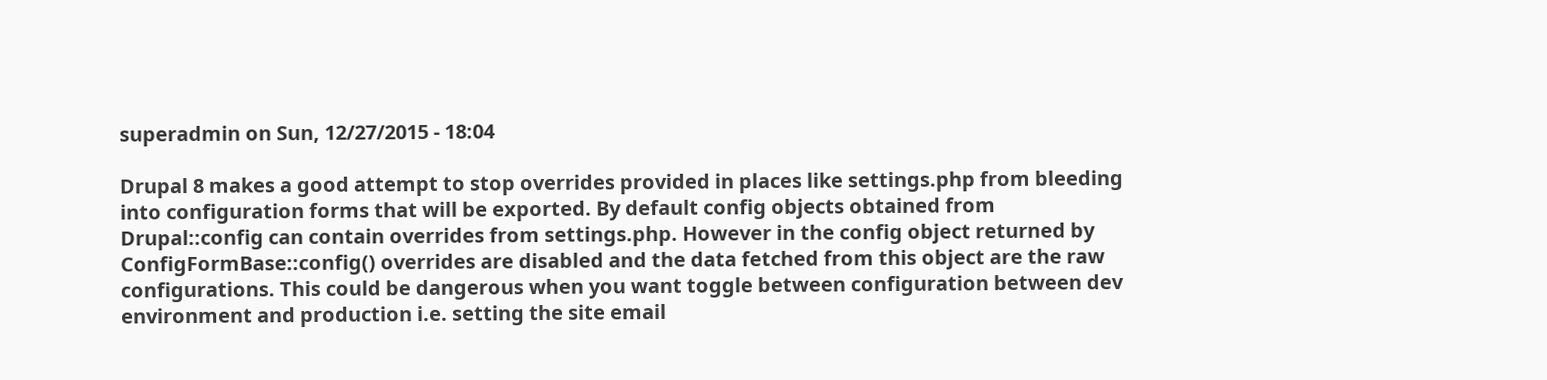superadmin on Sun, 12/27/2015 - 18:04

Drupal 8 makes a good attempt to stop overrides provided in places like settings.php from bleeding into configuration forms that will be exported. By default config objects obtained from Drupal::config can contain overrides from settings.php. However in the config object returned by ConfigFormBase::config() overrides are disabled and the data fetched from this object are the raw configurations. This could be dangerous when you want toggle between configuration between dev environment and production i.e. setting the site email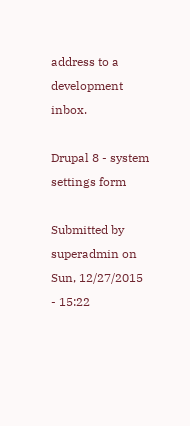address to a development inbox.

Drupal 8 - system settings form

Submitted by superadmin on Sun, 12/27/2015 - 15:22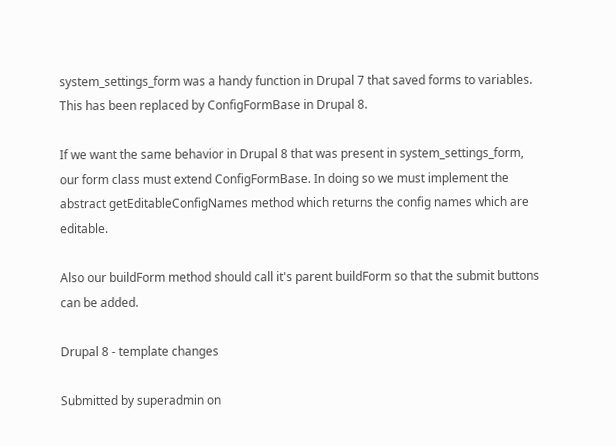system_settings_form was a handy function in Drupal 7 that saved forms to variables. This has been replaced by ConfigFormBase in Drupal 8.

If we want the same behavior in Drupal 8 that was present in system_settings_form, our form class must extend ConfigFormBase. In doing so we must implement the abstract getEditableConfigNames method which returns the config names which are editable.

Also our buildForm method should call it's parent buildForm so that the submit buttons can be added.

Drupal 8 - template changes

Submitted by superadmin on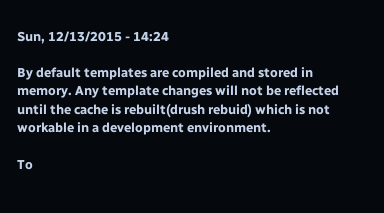Sun, 12/13/2015 - 14:24

By default templates are compiled and stored in memory. Any template changes will not be reflected until the cache is rebuilt(drush rebuid) which is not workable in a development environment.

To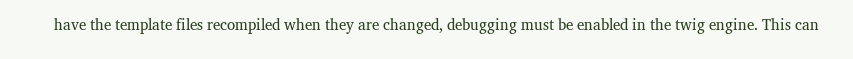have the template files recompiled when they are changed, debugging must be enabled in the twig engine. This can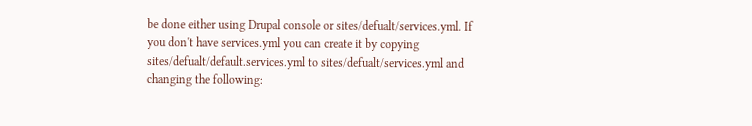be done either using Drupal console or sites/defualt/services.yml. If you don't have services.yml you can create it by copying sites/defualt/default.services.yml to sites/defualt/services.yml and changing the following: